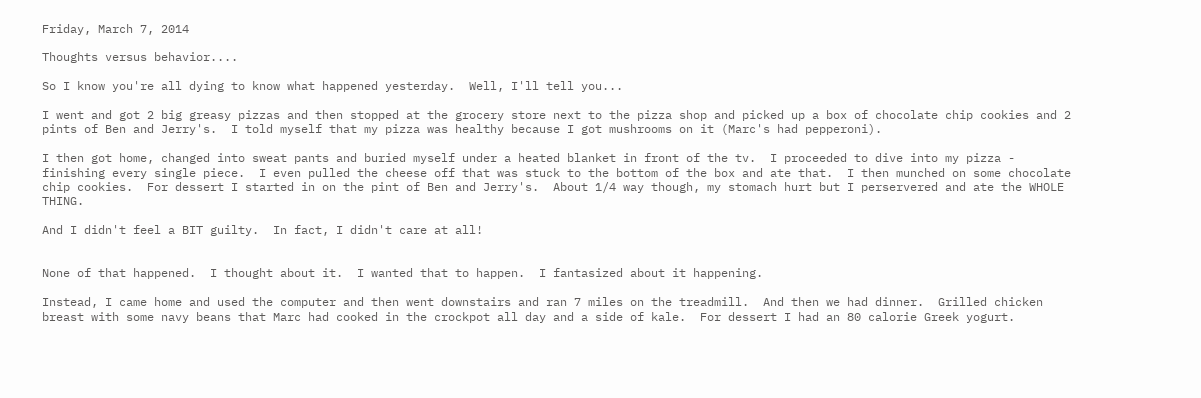Friday, March 7, 2014

Thoughts versus behavior....

So I know you're all dying to know what happened yesterday.  Well, I'll tell you...

I went and got 2 big greasy pizzas and then stopped at the grocery store next to the pizza shop and picked up a box of chocolate chip cookies and 2 pints of Ben and Jerry's.  I told myself that my pizza was healthy because I got mushrooms on it (Marc's had pepperoni).

I then got home, changed into sweat pants and buried myself under a heated blanket in front of the tv.  I proceeded to dive into my pizza - finishing every single piece.  I even pulled the cheese off that was stuck to the bottom of the box and ate that.  I then munched on some chocolate chip cookies.  For dessert I started in on the pint of Ben and Jerry's.  About 1/4 way though, my stomach hurt but I perservered and ate the WHOLE THING.

And I didn't feel a BIT guilty.  In fact, I didn't care at all!


None of that happened.  I thought about it.  I wanted that to happen.  I fantasized about it happening.

Instead, I came home and used the computer and then went downstairs and ran 7 miles on the treadmill.  And then we had dinner.  Grilled chicken breast with some navy beans that Marc had cooked in the crockpot all day and a side of kale.  For dessert I had an 80 calorie Greek yogurt.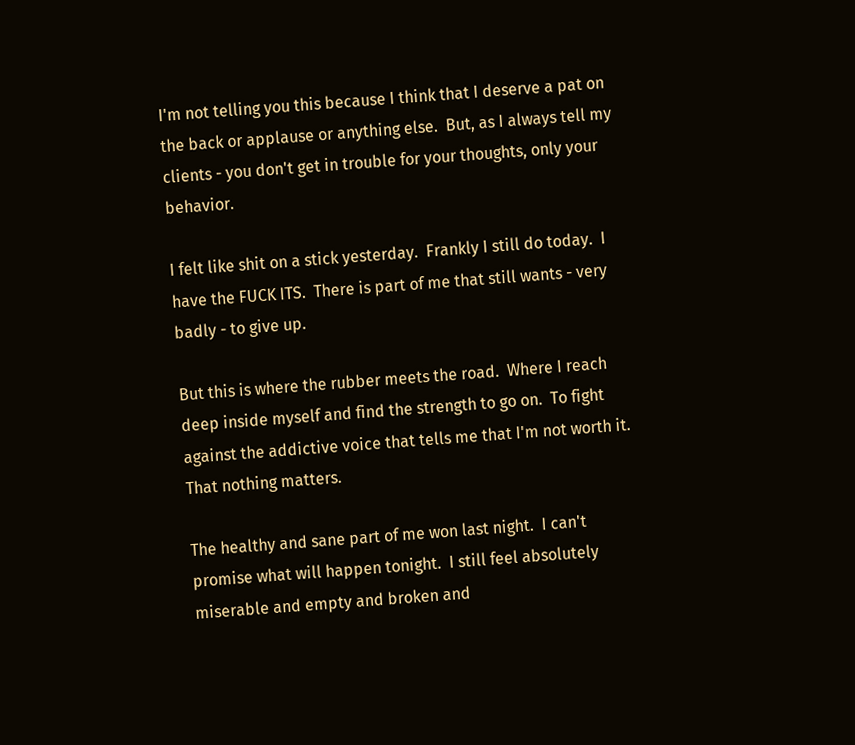I'm not telling you this because I think that I deserve a pat on the back or applause or anything else.  But, as I always tell my clients - you don't get in trouble for your thoughts, only your behavior.

I felt like shit on a stick yesterday.  Frankly I still do today.  I have the FUCK ITS.  There is part of me that still wants - very badly - to give up.

But this is where the rubber meets the road.  Where I reach deep inside myself and find the strength to go on.  To fight against the addictive voice that tells me that I'm not worth it.  That nothing matters.

The healthy and sane part of me won last night.  I can't promise what will happen tonight.  I still feel absolutely miserable and empty and broken and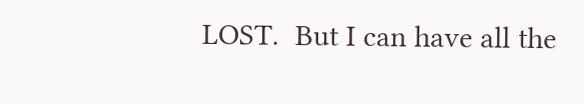LOST.  But I can have all the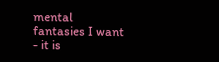mental fantasies I want - it is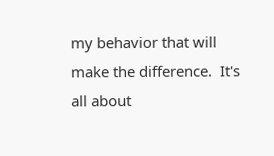my behavior that will make the difference.  It's all about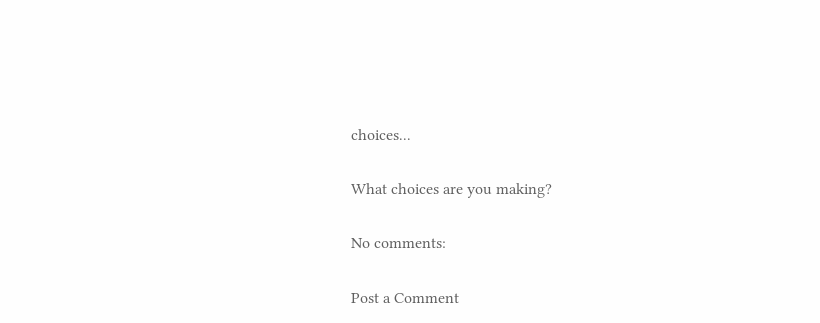choices...

What choices are you making?

No comments:

Post a Comment